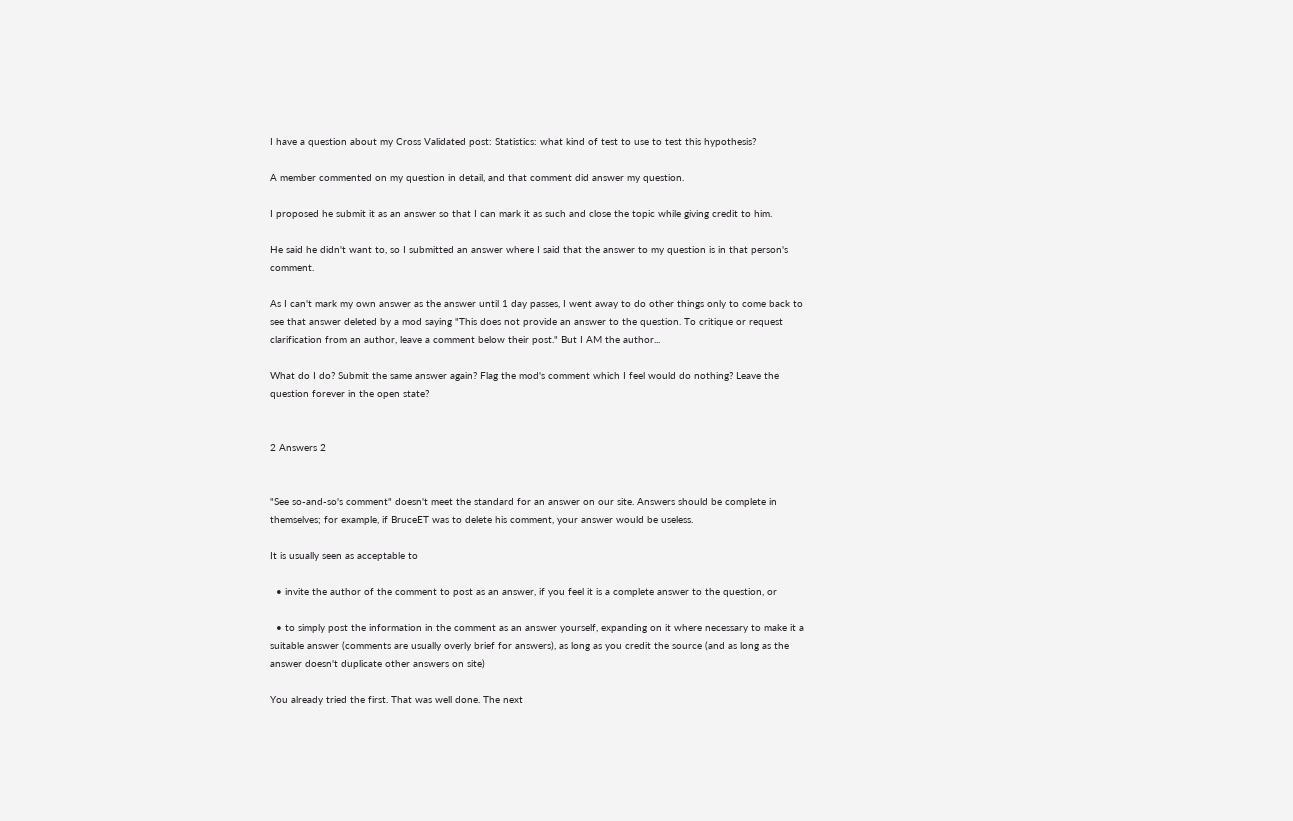I have a question about my Cross Validated post: Statistics: what kind of test to use to test this hypothesis?

A member commented on my question in detail, and that comment did answer my question.

I proposed he submit it as an answer so that I can mark it as such and close the topic while giving credit to him.

He said he didn't want to, so I submitted an answer where I said that the answer to my question is in that person's comment.

As I can't mark my own answer as the answer until 1 day passes, I went away to do other things only to come back to see that answer deleted by a mod saying "This does not provide an answer to the question. To critique or request clarification from an author, leave a comment below their post." But I AM the author...

What do I do? Submit the same answer again? Flag the mod's comment which I feel would do nothing? Leave the question forever in the open state?


2 Answers 2


"See so-and-so's comment" doesn't meet the standard for an answer on our site. Answers should be complete in themselves; for example, if BruceET was to delete his comment, your answer would be useless.

It is usually seen as acceptable to

  • invite the author of the comment to post as an answer, if you feel it is a complete answer to the question, or

  • to simply post the information in the comment as an answer yourself, expanding on it where necessary to make it a suitable answer (comments are usually overly brief for answers), as long as you credit the source (and as long as the answer doesn't duplicate other answers on site)

You already tried the first. That was well done. The next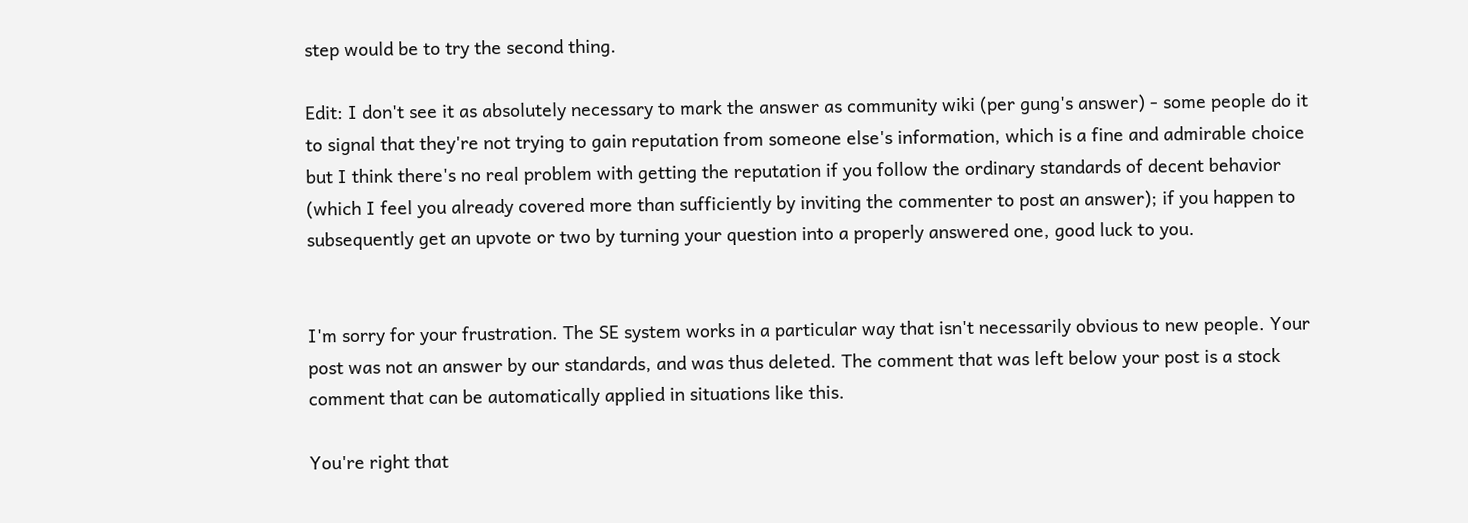step would be to try the second thing.

Edit: I don't see it as absolutely necessary to mark the answer as community wiki (per gung's answer) - some people do it to signal that they're not trying to gain reputation from someone else's information, which is a fine and admirable choice but I think there's no real problem with getting the reputation if you follow the ordinary standards of decent behavior (which I feel you already covered more than sufficiently by inviting the commenter to post an answer); if you happen to subsequently get an upvote or two by turning your question into a properly answered one, good luck to you.


I'm sorry for your frustration. The SE system works in a particular way that isn't necessarily obvious to new people. Your post was not an answer by our standards, and was thus deleted. The comment that was left below your post is a stock comment that can be automatically applied in situations like this.

You're right that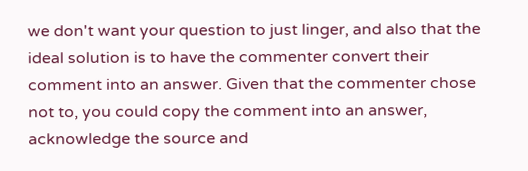we don't want your question to just linger, and also that the ideal solution is to have the commenter convert their comment into an answer. Given that the commenter chose not to, you could copy the comment into an answer, acknowledge the source and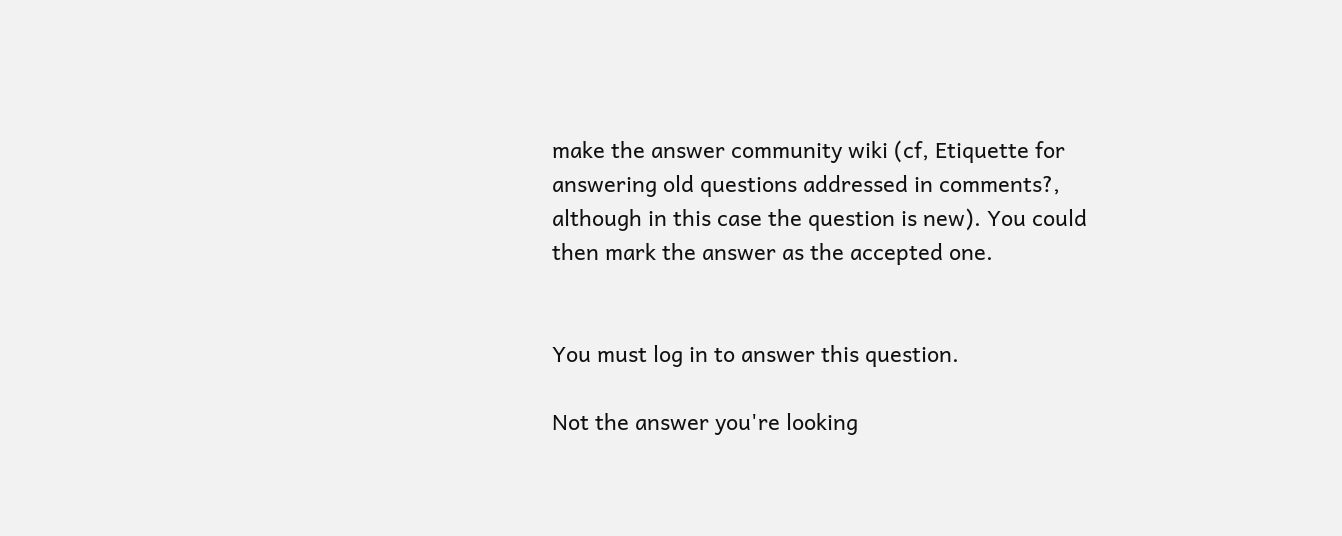make the answer community wiki (cf, Etiquette for answering old questions addressed in comments?, although in this case the question is new). You could then mark the answer as the accepted one.


You must log in to answer this question.

Not the answer you're looking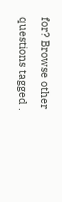for? Browse other questions tagged .